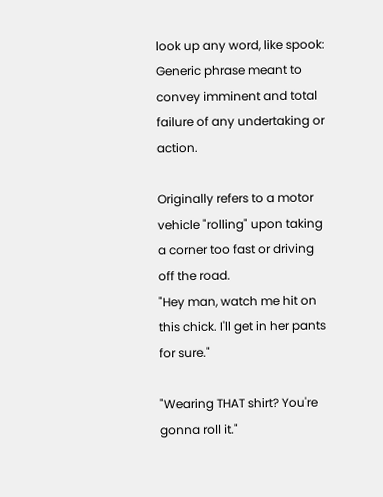look up any word, like spook:
Generic phrase meant to convey imminent and total failure of any undertaking or action.

Originally refers to a motor vehicle "rolling" upon taking a corner too fast or driving off the road.
"Hey man, watch me hit on this chick. I'll get in her pants for sure."

"Wearing THAT shirt? You're gonna roll it."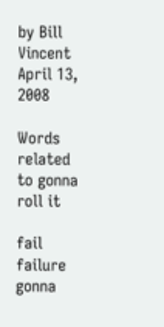by Bill Vincent April 13, 2008

Words related to gonna roll it

fail failure gonna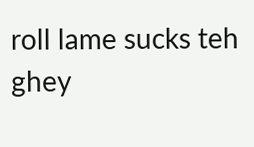roll lame sucks teh ghey